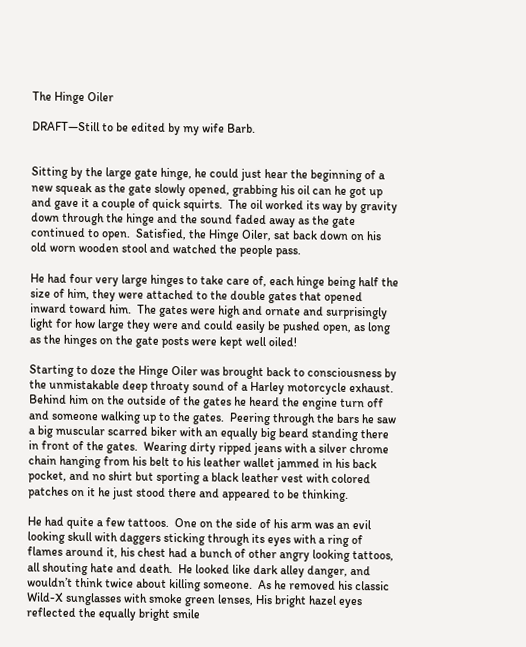The Hinge Oiler

DRAFT—Still to be edited by my wife Barb.


Sitting by the large gate hinge, he could just hear the beginning of a new squeak as the gate slowly opened, grabbing his oil can he got up and gave it a couple of quick squirts.  The oil worked its way by gravity down through the hinge and the sound faded away as the gate continued to open.  Satisfied, the Hinge Oiler, sat back down on his old worn wooden stool and watched the people pass.

He had four very large hinges to take care of, each hinge being half the size of him, they were attached to the double gates that opened inward toward him.  The gates were high and ornate and surprisingly light for how large they were and could easily be pushed open, as long as the hinges on the gate posts were kept well oiled!

Starting to doze the Hinge Oiler was brought back to consciousness by the unmistakable deep throaty sound of a Harley motorcycle exhaust.  Behind him on the outside of the gates he heard the engine turn off and someone walking up to the gates.  Peering through the bars he saw a big muscular scarred biker with an equally big beard standing there in front of the gates.  Wearing dirty ripped jeans with a silver chrome chain hanging from his belt to his leather wallet jammed in his back pocket, and no shirt but sporting a black leather vest with colored patches on it he just stood there and appeared to be thinking.

He had quite a few tattoos.  One on the side of his arm was an evil looking skull with daggers sticking through its eyes with a ring of flames around it, his chest had a bunch of other angry looking tattoos, all shouting hate and death.  He looked like dark alley danger, and wouldn’t think twice about killing someone.  As he removed his classic Wild-X sunglasses with smoke green lenses, His bright hazel eyes reflected the equally bright smile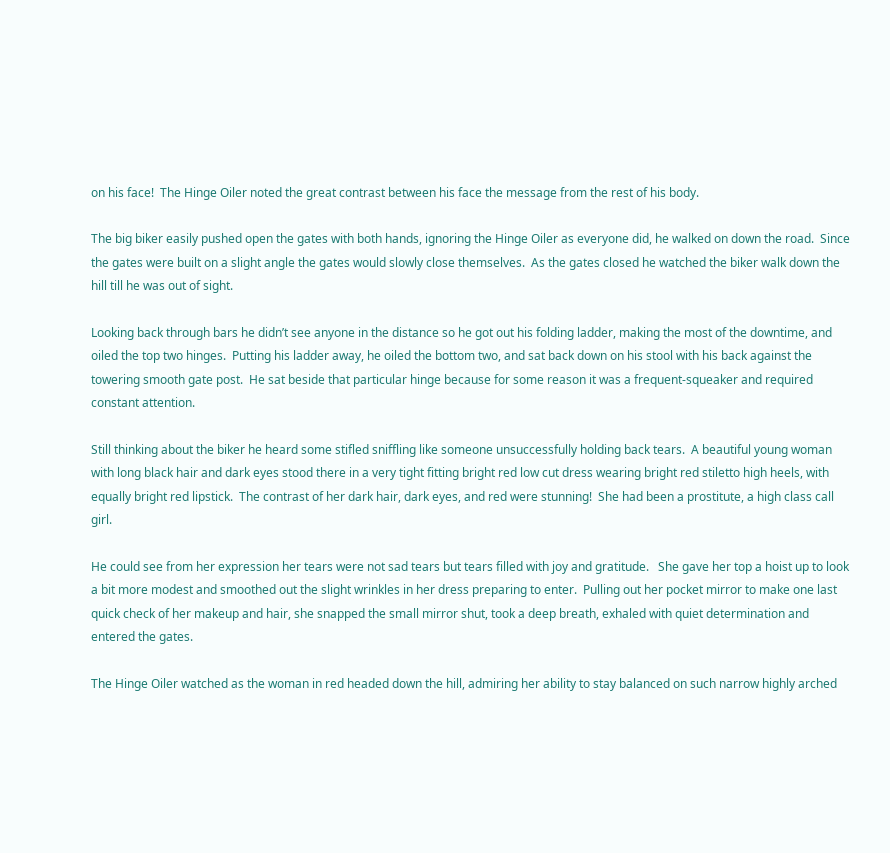on his face!  The Hinge Oiler noted the great contrast between his face the message from the rest of his body.

The big biker easily pushed open the gates with both hands, ignoring the Hinge Oiler as everyone did, he walked on down the road.  Since the gates were built on a slight angle the gates would slowly close themselves.  As the gates closed he watched the biker walk down the hill till he was out of sight.

Looking back through bars he didn’t see anyone in the distance so he got out his folding ladder, making the most of the downtime, and oiled the top two hinges.  Putting his ladder away, he oiled the bottom two, and sat back down on his stool with his back against the towering smooth gate post.  He sat beside that particular hinge because for some reason it was a frequent-squeaker and required constant attention.

Still thinking about the biker he heard some stifled sniffling like someone unsuccessfully holding back tears.  A beautiful young woman with long black hair and dark eyes stood there in a very tight fitting bright red low cut dress wearing bright red stiletto high heels, with equally bright red lipstick.  The contrast of her dark hair, dark eyes, and red were stunning!  She had been a prostitute, a high class call girl.

He could see from her expression her tears were not sad tears but tears filled with joy and gratitude.   She gave her top a hoist up to look a bit more modest and smoothed out the slight wrinkles in her dress preparing to enter.  Pulling out her pocket mirror to make one last quick check of her makeup and hair, she snapped the small mirror shut, took a deep breath, exhaled with quiet determination and entered the gates.

The Hinge Oiler watched as the woman in red headed down the hill, admiring her ability to stay balanced on such narrow highly arched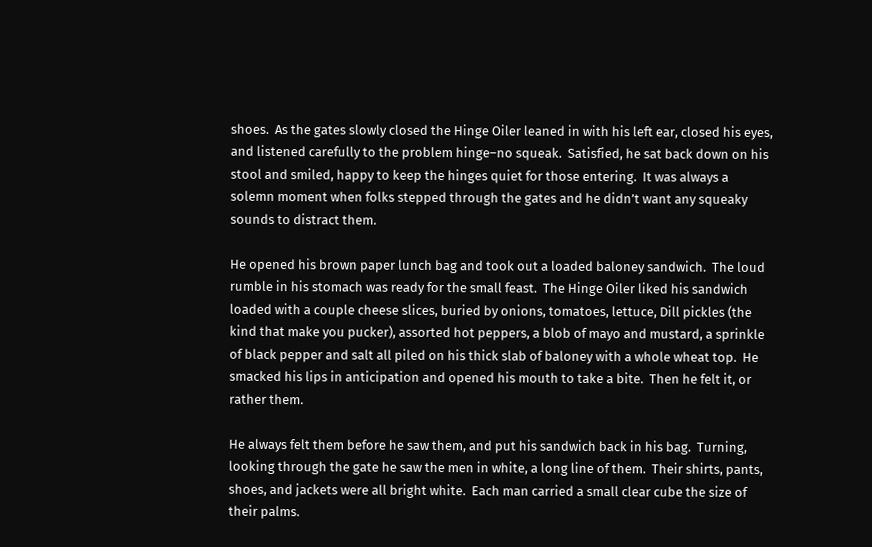shoes.  As the gates slowly closed the Hinge Oiler leaned in with his left ear, closed his eyes, and listened carefully to the problem hinge–no squeak.  Satisfied, he sat back down on his stool and smiled, happy to keep the hinges quiet for those entering.  It was always a solemn moment when folks stepped through the gates and he didn’t want any squeaky sounds to distract them.

He opened his brown paper lunch bag and took out a loaded baloney sandwich.  The loud rumble in his stomach was ready for the small feast.  The Hinge Oiler liked his sandwich loaded with a couple cheese slices, buried by onions, tomatoes, lettuce, Dill pickles (the kind that make you pucker), assorted hot peppers, a blob of mayo and mustard, a sprinkle of black pepper and salt all piled on his thick slab of baloney with a whole wheat top.  He smacked his lips in anticipation and opened his mouth to take a bite.  Then he felt it, or rather them.

He always felt them before he saw them, and put his sandwich back in his bag.  Turning, looking through the gate he saw the men in white, a long line of them.  Their shirts, pants, shoes, and jackets were all bright white.  Each man carried a small clear cube the size of their palms.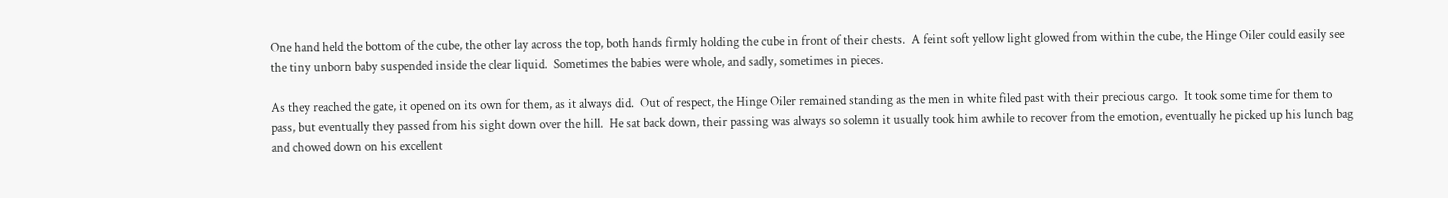One hand held the bottom of the cube, the other lay across the top, both hands firmly holding the cube in front of their chests.  A feint soft yellow light glowed from within the cube, the Hinge Oiler could easily see the tiny unborn baby suspended inside the clear liquid.  Sometimes the babies were whole, and sadly, sometimes in pieces.

As they reached the gate, it opened on its own for them, as it always did.  Out of respect, the Hinge Oiler remained standing as the men in white filed past with their precious cargo.  It took some time for them to pass, but eventually they passed from his sight down over the hill.  He sat back down, their passing was always so solemn it usually took him awhile to recover from the emotion, eventually he picked up his lunch bag and chowed down on his excellent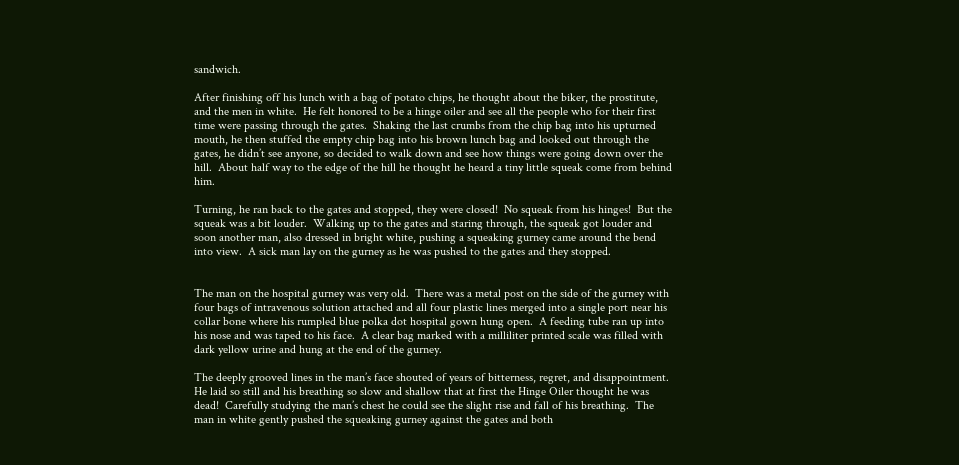sandwich.

After finishing off his lunch with a bag of potato chips, he thought about the biker, the prostitute, and the men in white.  He felt honored to be a hinge oiler and see all the people who for their first time were passing through the gates.  Shaking the last crumbs from the chip bag into his upturned mouth, he then stuffed the empty chip bag into his brown lunch bag and looked out through the gates, he didn’t see anyone, so decided to walk down and see how things were going down over the hill.  About half way to the edge of the hill he thought he heard a tiny little squeak come from behind him.

Turning, he ran back to the gates and stopped, they were closed!  No squeak from his hinges!  But the squeak was a bit louder.  Walking up to the gates and staring through, the squeak got louder and soon another man, also dressed in bright white, pushing a squeaking gurney came around the bend into view.  A sick man lay on the gurney as he was pushed to the gates and they stopped.


The man on the hospital gurney was very old.  There was a metal post on the side of the gurney with four bags of intravenous solution attached and all four plastic lines merged into a single port near his collar bone where his rumpled blue polka dot hospital gown hung open.  A feeding tube ran up into his nose and was taped to his face.  A clear bag marked with a milliliter printed scale was filled with dark yellow urine and hung at the end of the gurney.

The deeply grooved lines in the man’s face shouted of years of bitterness, regret, and disappointment. He laid so still and his breathing so slow and shallow that at first the Hinge Oiler thought he was dead!  Carefully studying the man’s chest he could see the slight rise and fall of his breathing.  The man in white gently pushed the squeaking gurney against the gates and both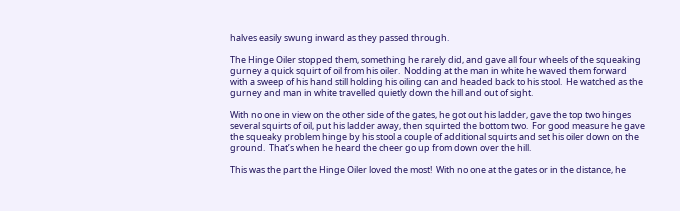halves easily swung inward as they passed through.

The Hinge Oiler stopped them, something he rarely did, and gave all four wheels of the squeaking gurney a quick squirt of oil from his oiler.  Nodding at the man in white he waved them forward with a sweep of his hand still holding his oiling can and headed back to his stool.  He watched as the gurney and man in white travelled quietly down the hill and out of sight.

With no one in view on the other side of the gates, he got out his ladder, gave the top two hinges several squirts of oil, put his ladder away, then squirted the bottom two.  For good measure he gave the squeaky problem hinge by his stool a couple of additional squirts and set his oiler down on the ground.  That’s when he heard the cheer go up from down over the hill.

This was the part the Hinge Oiler loved the most!  With no one at the gates or in the distance, he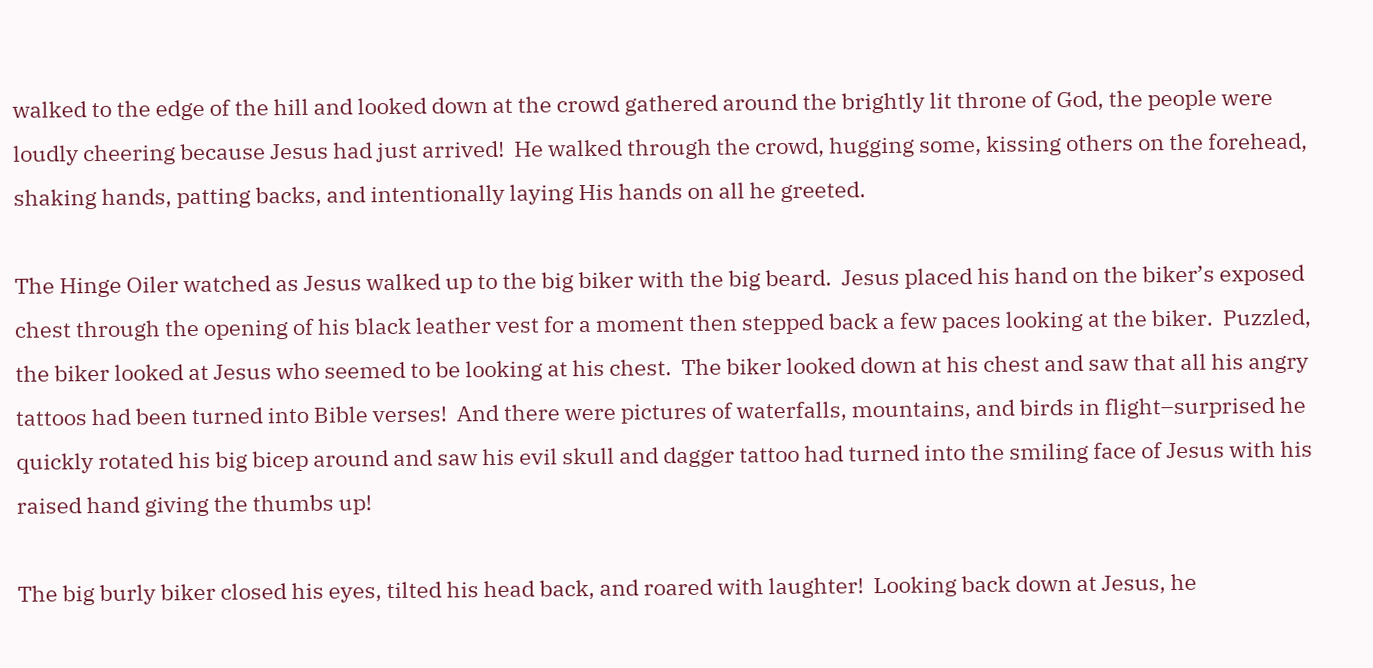walked to the edge of the hill and looked down at the crowd gathered around the brightly lit throne of God, the people were loudly cheering because Jesus had just arrived!  He walked through the crowd, hugging some, kissing others on the forehead, shaking hands, patting backs, and intentionally laying His hands on all he greeted.

The Hinge Oiler watched as Jesus walked up to the big biker with the big beard.  Jesus placed his hand on the biker’s exposed chest through the opening of his black leather vest for a moment then stepped back a few paces looking at the biker.  Puzzled, the biker looked at Jesus who seemed to be looking at his chest.  The biker looked down at his chest and saw that all his angry tattoos had been turned into Bible verses!  And there were pictures of waterfalls, mountains, and birds in flight–surprised he quickly rotated his big bicep around and saw his evil skull and dagger tattoo had turned into the smiling face of Jesus with his raised hand giving the thumbs up!

The big burly biker closed his eyes, tilted his head back, and roared with laughter!  Looking back down at Jesus, he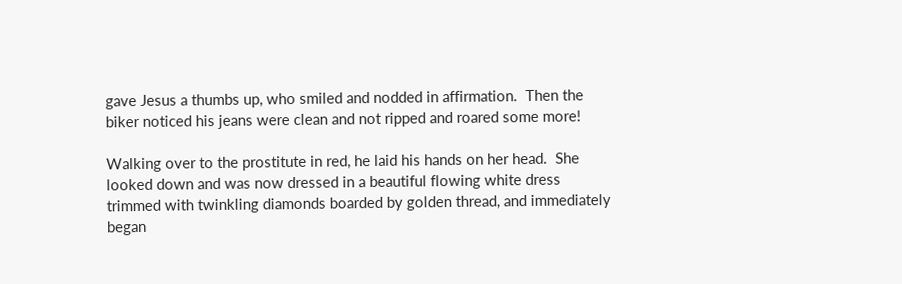gave Jesus a thumbs up, who smiled and nodded in affirmation.  Then the biker noticed his jeans were clean and not ripped and roared some more!

Walking over to the prostitute in red, he laid his hands on her head.  She looked down and was now dressed in a beautiful flowing white dress trimmed with twinkling diamonds boarded by golden thread, and immediately began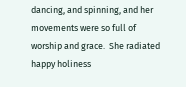dancing, and spinning, and her movements were so full of worship and grace.  She radiated happy holiness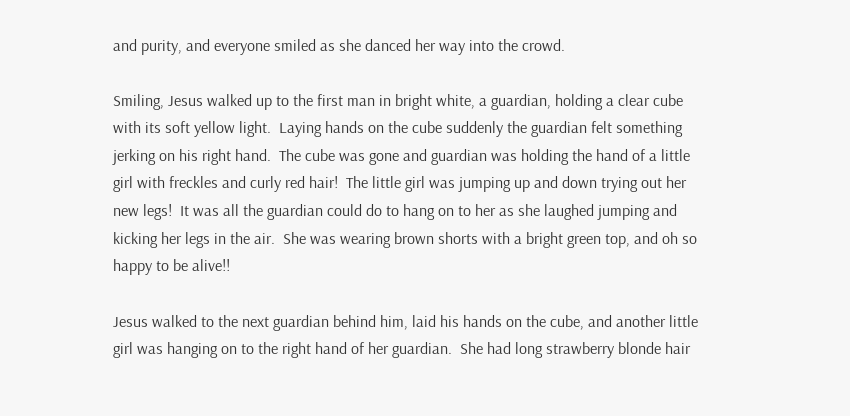and purity, and everyone smiled as she danced her way into the crowd.

Smiling, Jesus walked up to the first man in bright white, a guardian, holding a clear cube with its soft yellow light.  Laying hands on the cube suddenly the guardian felt something jerking on his right hand.  The cube was gone and guardian was holding the hand of a little girl with freckles and curly red hair!  The little girl was jumping up and down trying out her new legs!  It was all the guardian could do to hang on to her as she laughed jumping and kicking her legs in the air.  She was wearing brown shorts with a bright green top, and oh so happy to be alive!!

Jesus walked to the next guardian behind him, laid his hands on the cube, and another little girl was hanging on to the right hand of her guardian.  She had long strawberry blonde hair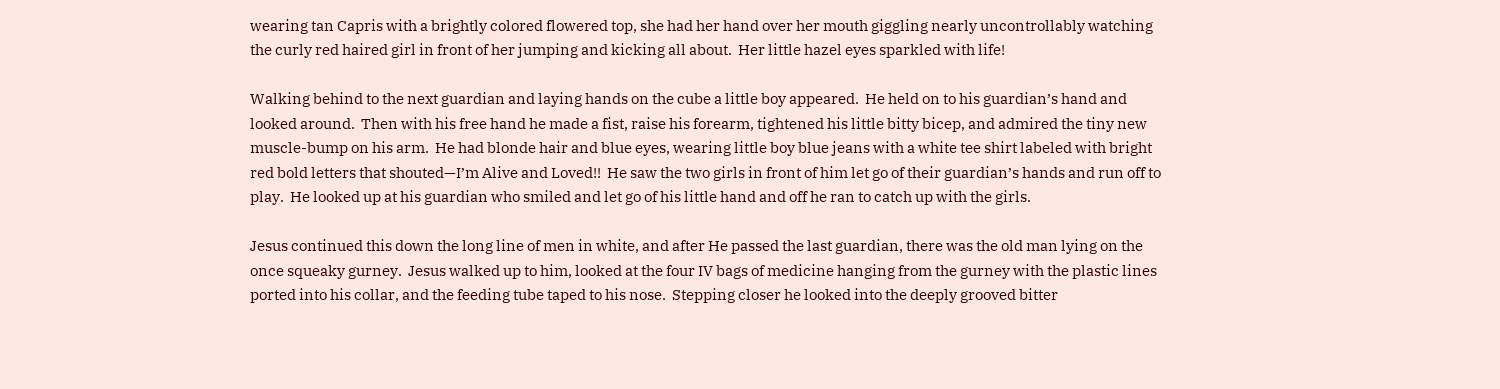wearing tan Capris with a brightly colored flowered top, she had her hand over her mouth giggling nearly uncontrollably watching the curly red haired girl in front of her jumping and kicking all about.  Her little hazel eyes sparkled with life!

Walking behind to the next guardian and laying hands on the cube a little boy appeared.  He held on to his guardian’s hand and looked around.  Then with his free hand he made a fist, raise his forearm, tightened his little bitty bicep, and admired the tiny new muscle-bump on his arm.  He had blonde hair and blue eyes, wearing little boy blue jeans with a white tee shirt labeled with bright red bold letters that shouted—I’m Alive and Loved!!  He saw the two girls in front of him let go of their guardian’s hands and run off to play.  He looked up at his guardian who smiled and let go of his little hand and off he ran to catch up with the girls.

Jesus continued this down the long line of men in white, and after He passed the last guardian, there was the old man lying on the once squeaky gurney.  Jesus walked up to him, looked at the four IV bags of medicine hanging from the gurney with the plastic lines ported into his collar, and the feeding tube taped to his nose.  Stepping closer he looked into the deeply grooved bitter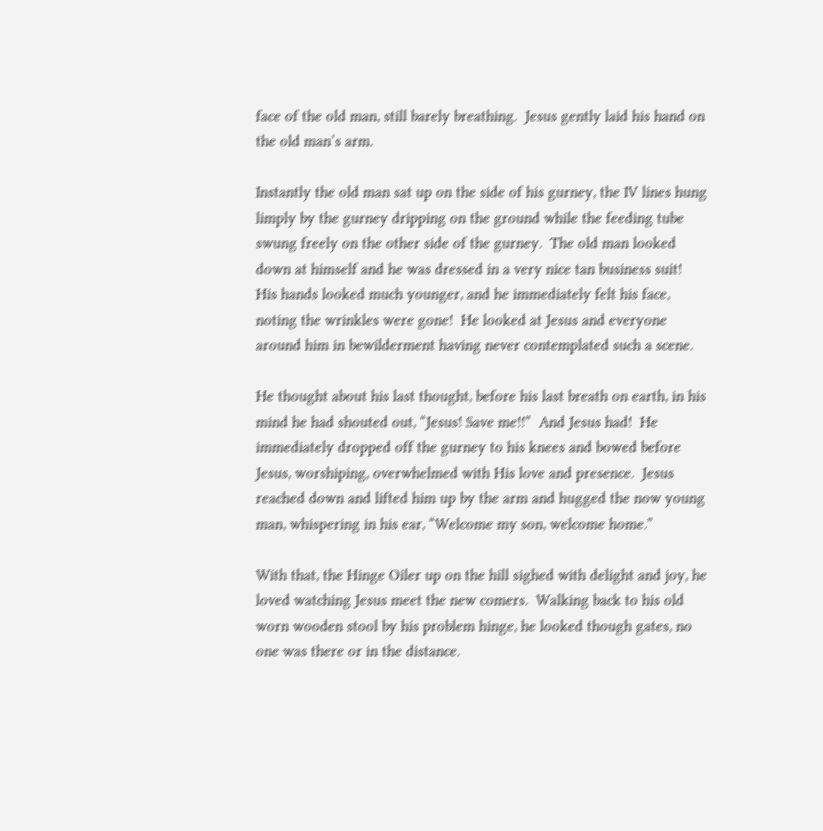face of the old man, still barely breathing.  Jesus gently laid his hand on the old man’s arm.

Instantly the old man sat up on the side of his gurney, the IV lines hung limply by the gurney dripping on the ground while the feeding tube swung freely on the other side of the gurney.  The old man looked down at himself and he was dressed in a very nice tan business suit!  His hands looked much younger, and he immediately felt his face, noting the wrinkles were gone!  He looked at Jesus and everyone around him in bewilderment having never contemplated such a scene.

He thought about his last thought, before his last breath on earth, in his mind he had shouted out, “Jesus! Save me!!”  And Jesus had!  He immediately dropped off the gurney to his knees and bowed before Jesus, worshiping, overwhelmed with His love and presence.  Jesus reached down and lifted him up by the arm and hugged the now young man, whispering in his ear, “Welcome my son, welcome home.”

With that, the Hinge Oiler up on the hill sighed with delight and joy, he loved watching Jesus meet the new comers.  Walking back to his old worn wooden stool by his problem hinge, he looked though gates, no one was there or in the distance.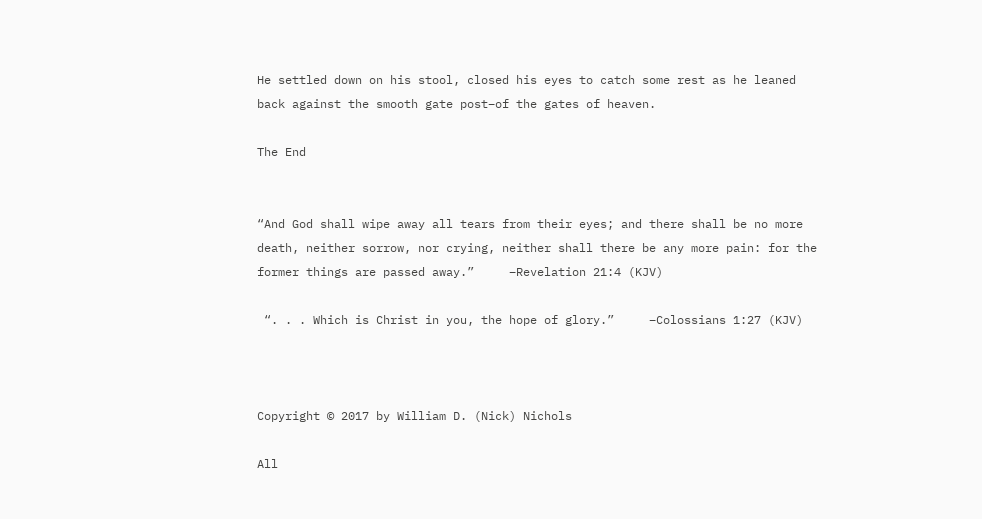He settled down on his stool, closed his eyes to catch some rest as he leaned back against the smooth gate post–of the gates of heaven.

The End


“And God shall wipe away all tears from their eyes; and there shall be no more death, neither sorrow, nor crying, neither shall there be any more pain: for the former things are passed away.”     –Revelation 21:4 (KJV)

 “. . . Which is Christ in you, the hope of glory.”     –Colossians 1:27 (KJV)



Copyright © 2017 by William D. (Nick) Nichols

All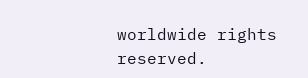worldwide rights reserved.